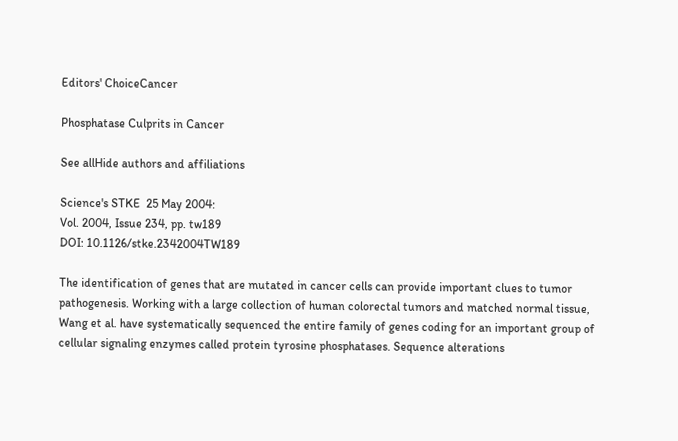Editors' ChoiceCancer

Phosphatase Culprits in Cancer

See allHide authors and affiliations

Science's STKE  25 May 2004:
Vol. 2004, Issue 234, pp. tw189
DOI: 10.1126/stke.2342004TW189

The identification of genes that are mutated in cancer cells can provide important clues to tumor pathogenesis. Working with a large collection of human colorectal tumors and matched normal tissue, Wang et al. have systematically sequenced the entire family of genes coding for an important group of cellular signaling enzymes called protein tyrosine phosphatases. Sequence alterations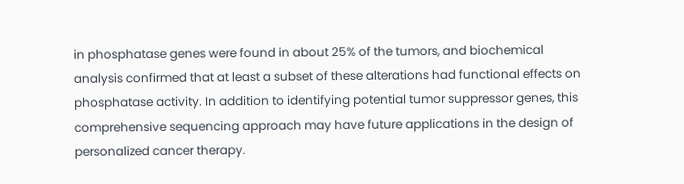in phosphatase genes were found in about 25% of the tumors, and biochemical analysis confirmed that at least a subset of these alterations had functional effects on phosphatase activity. In addition to identifying potential tumor suppressor genes, this comprehensive sequencing approach may have future applications in the design of personalized cancer therapy.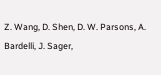Z. Wang, D. Shen, D. W. Parsons, A. Bardelli, J. Sager,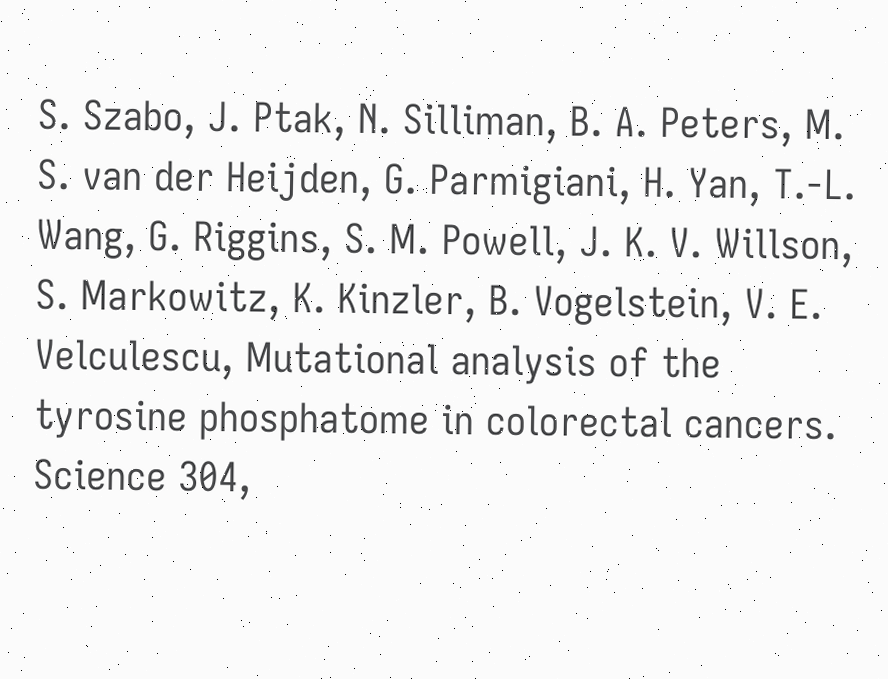S. Szabo, J. Ptak, N. Silliman, B. A. Peters, M. S. van der Heijden, G. Parmigiani, H. Yan, T.-L. Wang, G. Riggins, S. M. Powell, J. K. V. Willson, S. Markowitz, K. Kinzler, B. Vogelstein, V. E. Velculescu, Mutational analysis of the tyrosine phosphatome in colorectal cancers. Science 304,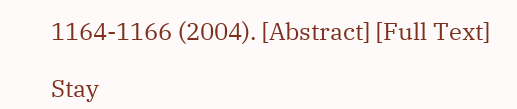1164-1166 (2004). [Abstract] [Full Text]

Stay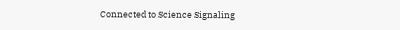Connected to Science Signaling